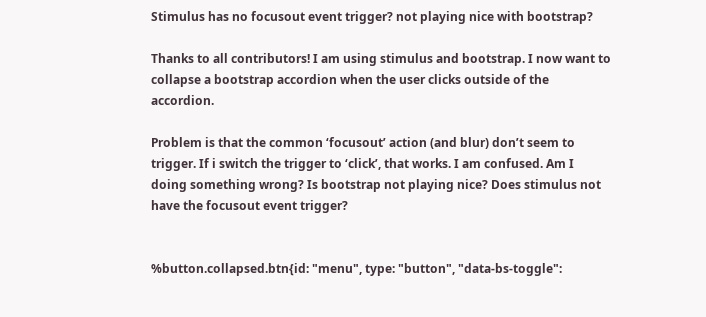Stimulus has no focusout event trigger? not playing nice with bootstrap?

Thanks to all contributors! I am using stimulus and bootstrap. I now want to collapse a bootstrap accordion when the user clicks outside of the accordion.

Problem is that the common ‘focusout’ action (and blur) don’t seem to trigger. If i switch the trigger to ‘click’, that works. I am confused. Am I doing something wrong? Is bootstrap not playing nice? Does stimulus not have the focusout event trigger?


%button.collapsed.btn{id: "menu", type: "button", "data-bs-toggle":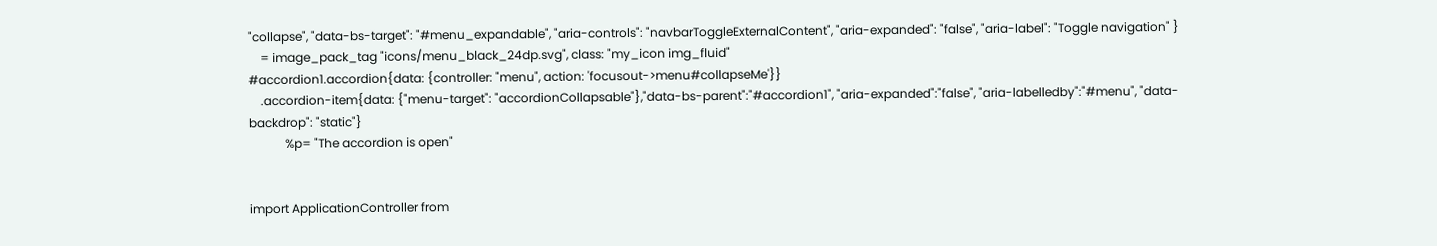"collapse", "data-bs-target": "#menu_expandable", "aria-controls": "navbarToggleExternalContent", "aria-expanded": "false", "aria-label": "Toggle navigation" }
    = image_pack_tag "icons/menu_black_24dp.svg", class: "my_icon img_fluid"
#accordion1.accordion{data: {controller: "menu", action: 'focusout->menu#collapseMe'}}
    .accordion-item{data: {"menu-target": "accordionCollapsable"},"data-bs-parent":"#accordion1", "aria-expanded":"false", "aria-labelledby":"#menu", "data-backdrop": "static"}
            %p= "The accordion is open"


import ApplicationController from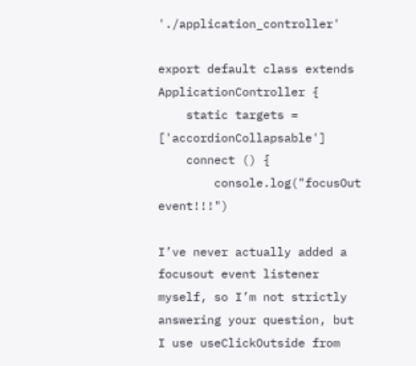'./application_controller'

export default class extends ApplicationController {
    static targets = ['accordionCollapsable']
    connect () {
        console.log("focusOut event!!!")

I’ve never actually added a focusout event listener myself, so I’m not strictly answering your question, but I use useClickOutside from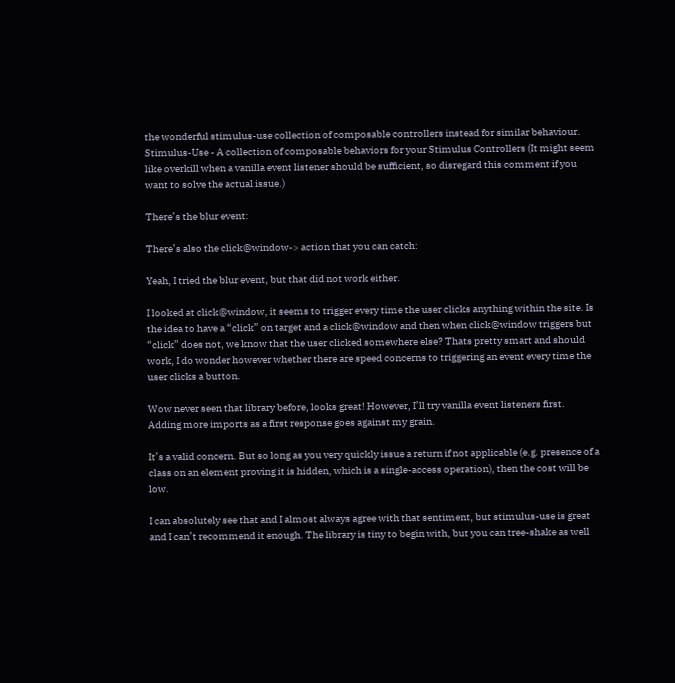the wonderful stimulus-use collection of composable controllers instead for similar behaviour. Stimulus-Use - A collection of composable behaviors for your Stimulus Controllers (It might seem like overkill when a vanilla event listener should be sufficient, so disregard this comment if you want to solve the actual issue.)

There’s the blur event:

There’s also the click@window-> action that you can catch:

Yeah, I tried the blur event, but that did not work either.

I looked at click@window, it seems to trigger every time the user clicks anything within the site. Is the idea to have a “click” on target and a click@window and then when click@window triggers but “click” does not, we know that the user clicked somewhere else? Thats pretty smart and should work, I do wonder however whether there are speed concerns to triggering an event every time the user clicks a button.

Wow never seen that library before, looks great! However, I’ll try vanilla event listeners first. Adding more imports as a first response goes against my grain.

It’s a valid concern. But so long as you very quickly issue a return if not applicable (e.g. presence of a class on an element proving it is hidden, which is a single-access operation), then the cost will be low.

I can absolutely see that and I almost always agree with that sentiment, but stimulus-use is great and I can’t recommend it enough. The library is tiny to begin with, but you can tree-shake as well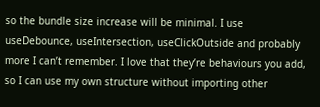so the bundle size increase will be minimal. I use useDebounce, useIntersection, useClickOutside and probably more I can’t remember. I love that they’re behaviours you add, so I can use my own structure without importing other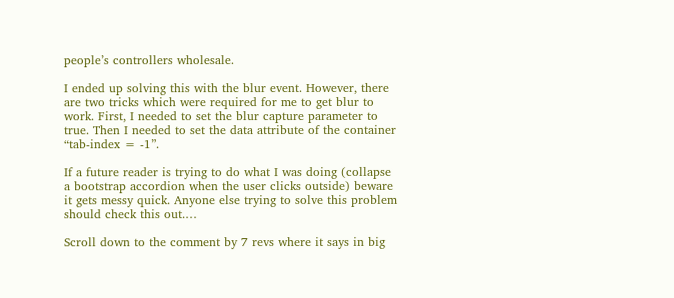people’s controllers wholesale.

I ended up solving this with the blur event. However, there are two tricks which were required for me to get blur to work. First, I needed to set the blur capture parameter to true. Then I needed to set the data attribute of the container “tab-index = -1”.

If a future reader is trying to do what I was doing (collapse a bootstrap accordion when the user clicks outside) beware it gets messy quick. Anyone else trying to solve this problem should check this out.…

Scroll down to the comment by 7 revs where it says in big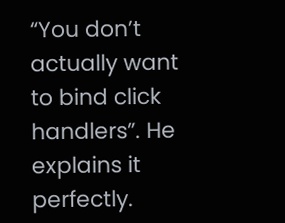“You don’t actually want to bind click handlers”. He explains it perfectly.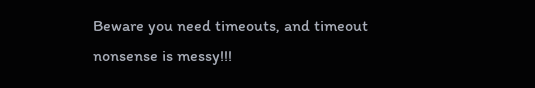Beware you need timeouts, and timeout nonsense is messy!!!